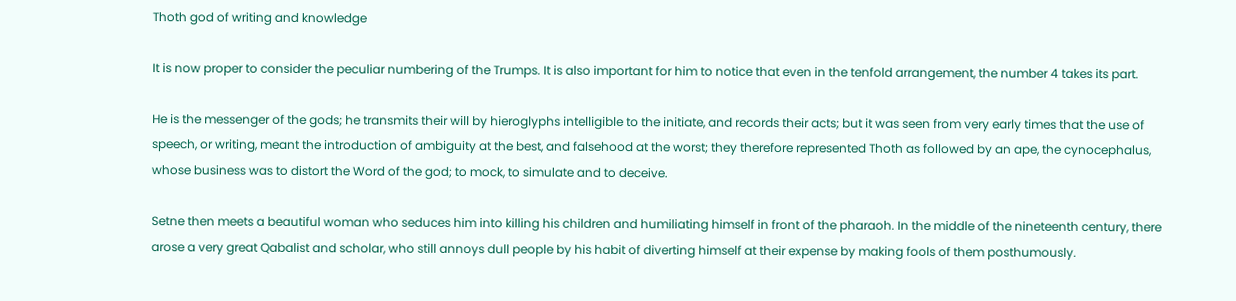Thoth god of writing and knowledge

It is now proper to consider the peculiar numbering of the Trumps. It is also important for him to notice that even in the tenfold arrangement, the number 4 takes its part.

He is the messenger of the gods; he transmits their will by hieroglyphs intelligible to the initiate, and records their acts; but it was seen from very early times that the use of speech, or writing, meant the introduction of ambiguity at the best, and falsehood at the worst; they therefore represented Thoth as followed by an ape, the cynocephalus, whose business was to distort the Word of the god; to mock, to simulate and to deceive.

Setne then meets a beautiful woman who seduces him into killing his children and humiliating himself in front of the pharaoh. In the middle of the nineteenth century, there arose a very great Qabalist and scholar, who still annoys dull people by his habit of diverting himself at their expense by making fools of them posthumously.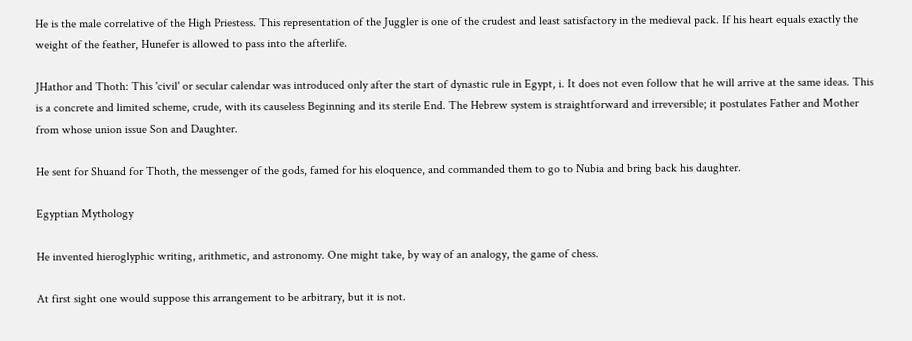He is the male correlative of the High Priestess. This representation of the Juggler is one of the crudest and least satisfactory in the medieval pack. If his heart equals exactly the weight of the feather, Hunefer is allowed to pass into the afterlife.

JHathor and Thoth: This 'civil' or secular calendar was introduced only after the start of dynastic rule in Egypt, i. It does not even follow that he will arrive at the same ideas. This is a concrete and limited scheme, crude, with its causeless Beginning and its sterile End. The Hebrew system is straightforward and irreversible; it postulates Father and Mother from whose union issue Son and Daughter.

He sent for Shuand for Thoth, the messenger of the gods, famed for his eloquence, and commanded them to go to Nubia and bring back his daughter.

Egyptian Mythology

He invented hieroglyphic writing, arithmetic, and astronomy. One might take, by way of an analogy, the game of chess.

At first sight one would suppose this arrangement to be arbitrary, but it is not.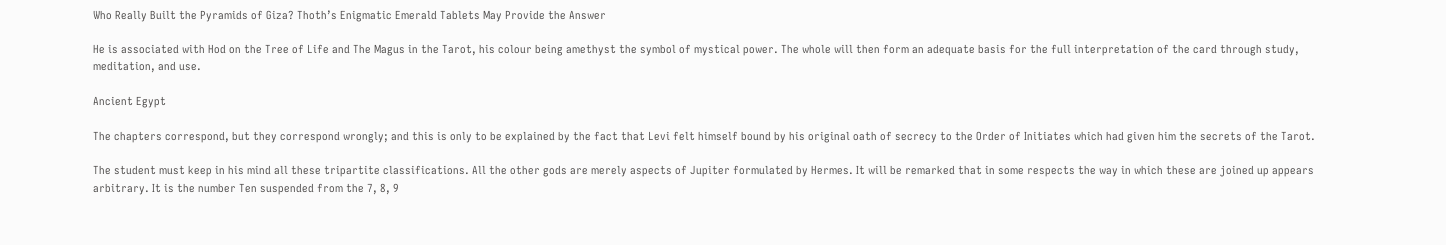Who Really Built the Pyramids of Giza? Thoth’s Enigmatic Emerald Tablets May Provide the Answer

He is associated with Hod on the Tree of Life and The Magus in the Tarot, his colour being amethyst the symbol of mystical power. The whole will then form an adequate basis for the full interpretation of the card through study, meditation, and use.

Ancient Egypt

The chapters correspond, but they correspond wrongly; and this is only to be explained by the fact that Levi felt himself bound by his original oath of secrecy to the Order of Initiates which had given him the secrets of the Tarot.

The student must keep in his mind all these tripartite classifications. All the other gods are merely aspects of Jupiter formulated by Hermes. It will be remarked that in some respects the way in which these are joined up appears arbitrary. It is the number Ten suspended from the 7, 8, 9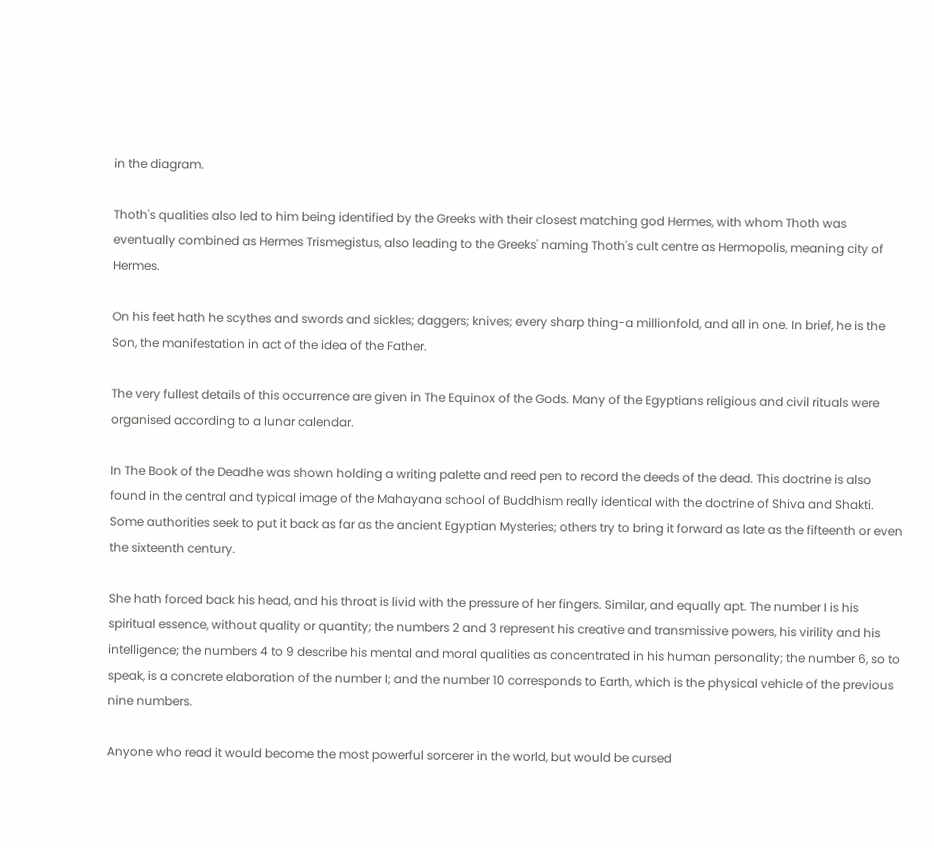in the diagram.

Thoth's qualities also led to him being identified by the Greeks with their closest matching god Hermes, with whom Thoth was eventually combined as Hermes Trismegistus, also leading to the Greeks' naming Thoth's cult centre as Hermopolis, meaning city of Hermes.

On his feet hath he scythes and swords and sickles; daggers; knives; every sharp thing-a millionfold, and all in one. In brief, he is the Son, the manifestation in act of the idea of the Father.

The very fullest details of this occurrence are given in The Equinox of the Gods. Many of the Egyptians religious and civil rituals were organised according to a lunar calendar.

In The Book of the Deadhe was shown holding a writing palette and reed pen to record the deeds of the dead. This doctrine is also found in the central and typical image of the Mahayana school of Buddhism really identical with the doctrine of Shiva and Shakti. Some authorities seek to put it back as far as the ancient Egyptian Mysteries; others try to bring it forward as late as the fifteenth or even the sixteenth century.

She hath forced back his head, and his throat is livid with the pressure of her fingers. Similar, and equally apt. The number I is his spiritual essence, without quality or quantity; the numbers 2 and 3 represent his creative and transmissive powers, his virility and his intelligence; the numbers 4 to 9 describe his mental and moral qualities as concentrated in his human personality; the number 6, so to speak, is a concrete elaboration of the number I; and the number 10 corresponds to Earth, which is the physical vehicle of the previous nine numbers.

Anyone who read it would become the most powerful sorcerer in the world, but would be cursed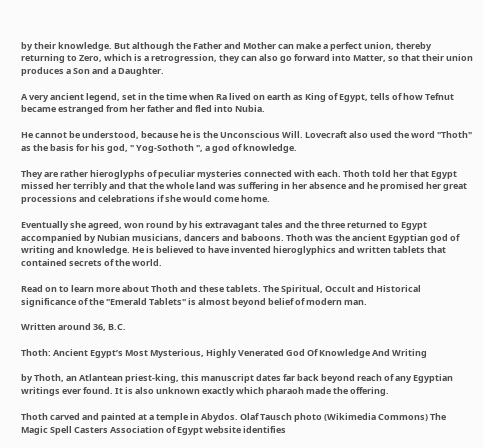by their knowledge. But although the Father and Mother can make a perfect union, thereby returning to Zero, which is a retrogression, they can also go forward into Matter, so that their union produces a Son and a Daughter.

A very ancient legend, set in the time when Ra lived on earth as King of Egypt, tells of how Tefnut became estranged from her father and fled into Nubia.

He cannot be understood, because he is the Unconscious Will. Lovecraft also used the word "Thoth" as the basis for his god, " Yog-Sothoth ", a god of knowledge.

They are rather hieroglyphs of peculiar mysteries connected with each. Thoth told her that Egypt missed her terribly and that the whole land was suffering in her absence and he promised her great processions and celebrations if she would come home.

Eventually she agreed, won round by his extravagant tales and the three returned to Egypt accompanied by Nubian musicians, dancers and baboons. Thoth was the ancient Egyptian god of writing and knowledge. He is believed to have invented hieroglyphics and written tablets that contained secrets of the world.

Read on to learn more about Thoth and these tablets. The Spiritual, Occult and Historical significance of the "Emerald Tablets" is almost beyond belief of modern man.

Written around 36, B.C.

Thoth: Ancient Egypt’s Most Mysterious, Highly Venerated God Of Knowledge And Writing

by Thoth, an Atlantean priest-king, this manuscript dates far back beyond reach of any Egyptian writings ever found. It is also unknown exactly which pharaoh made the offering.

Thoth carved and painted at a temple in Abydos. Olaf Tausch photo (Wikimedia Commons) The Magic Spell Casters Association of Egypt website identifies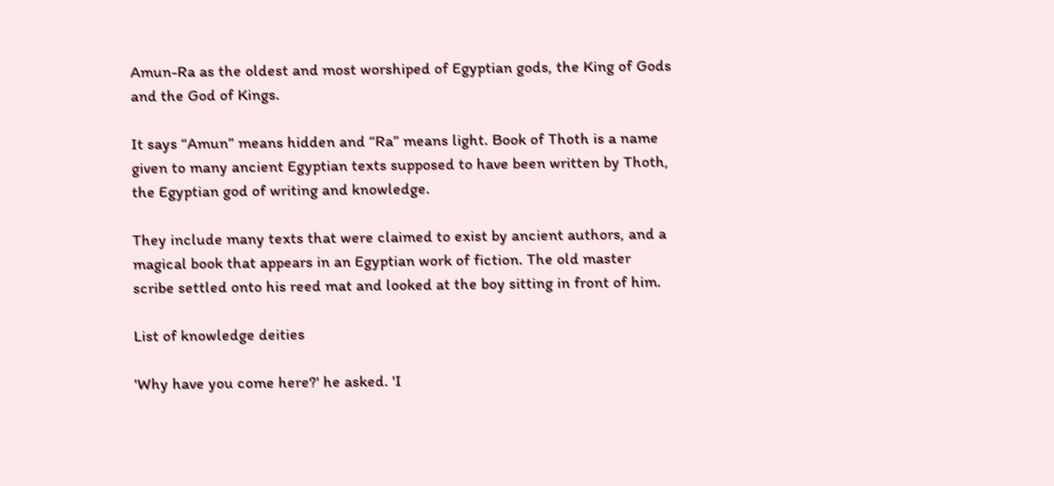Amun-Ra as the oldest and most worshiped of Egyptian gods, the King of Gods and the God of Kings.

It says “Amun” means hidden and “Ra” means light. Book of Thoth is a name given to many ancient Egyptian texts supposed to have been written by Thoth, the Egyptian god of writing and knowledge.

They include many texts that were claimed to exist by ancient authors, and a magical book that appears in an Egyptian work of fiction. The old master scribe settled onto his reed mat and looked at the boy sitting in front of him.

List of knowledge deities

'Why have you come here?' he asked. 'I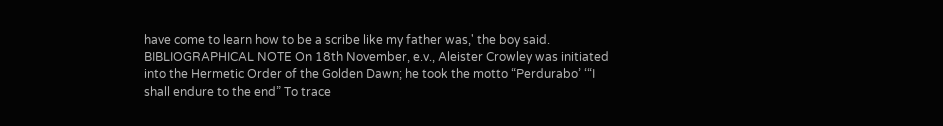have come to learn how to be a scribe like my father was,' the boy said. BIBLIOGRAPHICAL NOTE On 18th November, e.v., Aleister Crowley was initiated into the Hermetic Order of the Golden Dawn; he took the motto “Perdurabo’ ‘“I shall endure to the end” To trace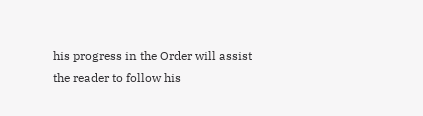his progress in the Order will assist the reader to follow his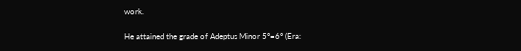work.

He attained the grade of Adeptus Minor 5º=6º (Era: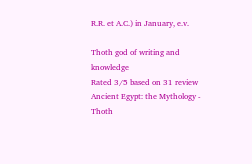R.R. et A.C.) in January, e.v.

Thoth god of writing and knowledge
Rated 3/5 based on 31 review
Ancient Egypt: the Mythology - Thoth